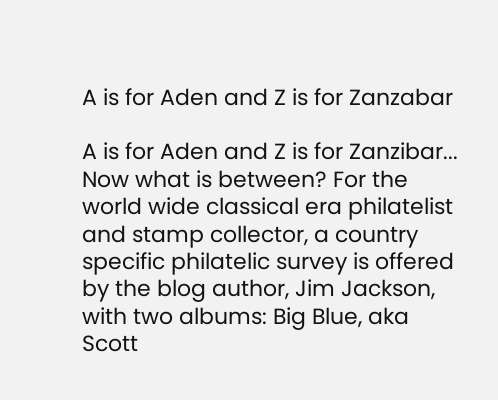A is for Aden and Z is for Zanzabar

A is for Aden and Z is for Zanzibar... Now what is between? For the world wide classical era philatelist and stamp collector, a country specific philatelic survey is offered by the blog author, Jim Jackson, with two albums: Big Blue, aka Scott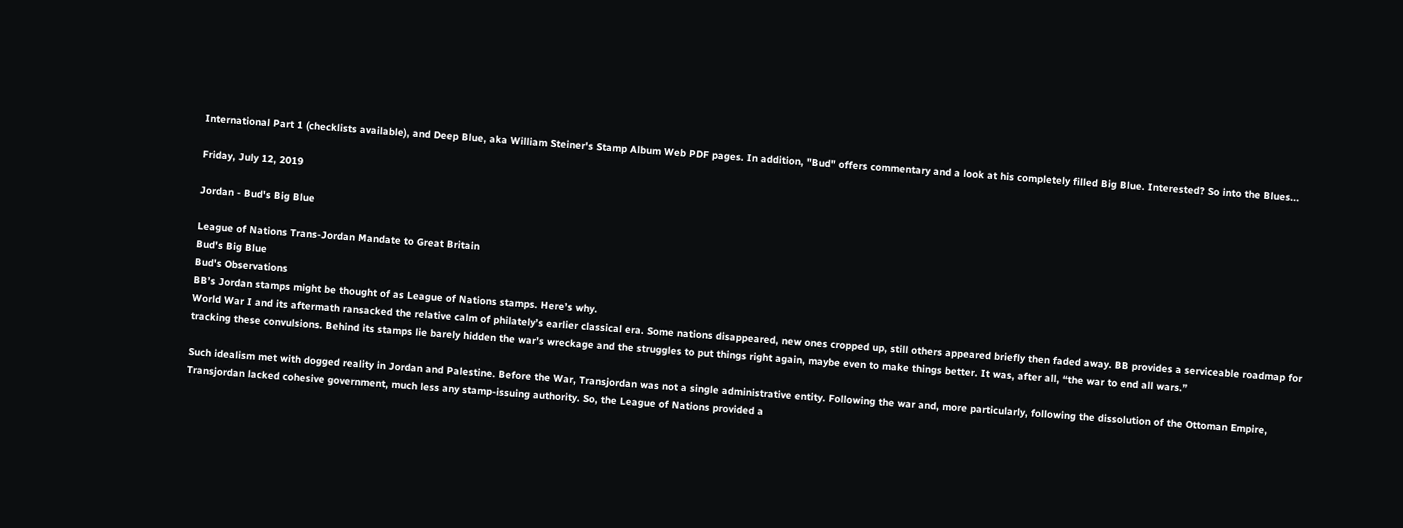International Part 1 (checklists available), and Deep Blue, aka William Steiner's Stamp Album Web PDF pages. In addition, "Bud" offers commentary and a look at his completely filled Big Blue. Interested? So into the Blues...

Friday, July 12, 2019

Jordan - Bud's Big Blue

League of Nations Trans-Jordan Mandate to Great Britain
Bud's Big Blue
Bud's Observations
BB’s Jordan stamps might be thought of as League of Nations stamps. Here’s why.
World War I and its aftermath ransacked the relative calm of philately’s earlier classical era. Some nations disappeared, new ones cropped up, still others appeared briefly then faded away. BB provides a serviceable roadmap for tracking these convulsions. Behind its stamps lie barely hidden the war’s wreckage and the struggles to put things right again, maybe even to make things better. It was, after all, “the war to end all wars.”

Such idealism met with dogged reality in Jordan and Palestine. Before the War, Transjordan was not a single administrative entity. Following the war and, more particularly, following the dissolution of the Ottoman Empire, Transjordan lacked cohesive government, much less any stamp-issuing authority. So, the League of Nations provided a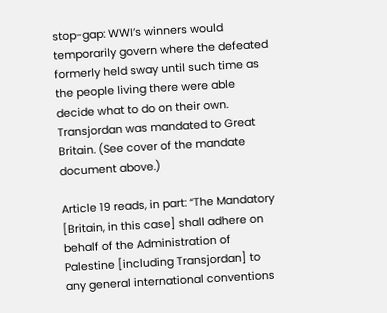stop-gap: WWI’s winners would temporarily govern where the defeated formerly held sway until such time as the people living there were able decide what to do on their own. Transjordan was mandated to Great Britain. (See cover of the mandate document above.)

Article 19 reads, in part: “The Mandatory [Britain, in this case] shall adhere on behalf of the Administration of Palestine [including Transjordan] to any general international conventions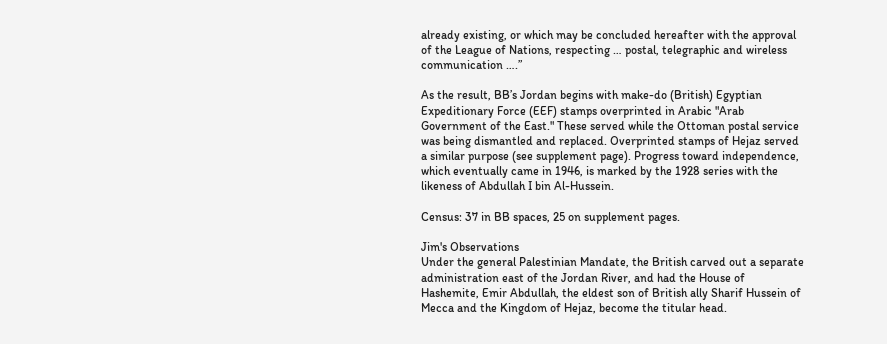already existing, or which may be concluded hereafter with the approval of the League of Nations, respecting … postal, telegraphic and wireless communication ….”

As the result, BB’s Jordan begins with make-do (British) Egyptian Expeditionary Force (EEF) stamps overprinted in Arabic "Arab Government of the East." These served while the Ottoman postal service was being dismantled and replaced. Overprinted stamps of Hejaz served a similar purpose (see supplement page). Progress toward independence, which eventually came in 1946, is marked by the 1928 series with the likeness of Abdullah I bin Al-Hussein.

Census: 37 in BB spaces, 25 on supplement pages.

Jim's Observations
Under the general Palestinian Mandate, the British carved out a separate administration east of the Jordan River, and had the House of Hashemite, Emir Abdullah, the eldest son of British ally Sharif Hussein of Mecca and the Kingdom of Hejaz, become the titular head.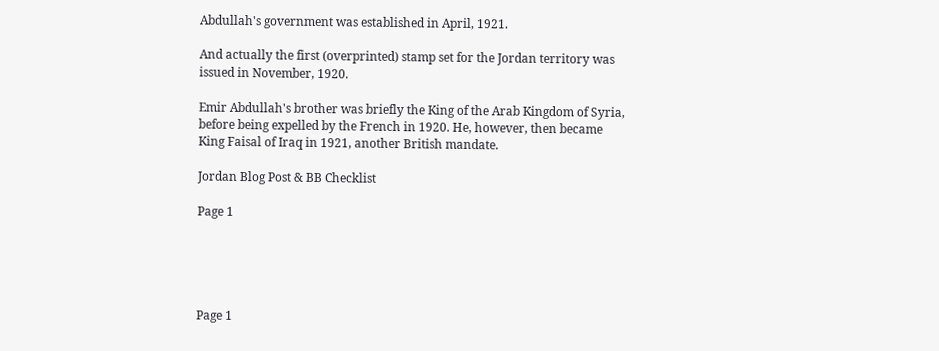Abdullah's government was established in April, 1921.

And actually the first (overprinted) stamp set for the Jordan territory was issued in November, 1920.

Emir Abdullah's brother was briefly the King of the Arab Kingdom of Syria, before being expelled by the French in 1920. He, however, then became King Faisal of Iraq in 1921, another British mandate.

Jordan Blog Post & BB Checklist

Page 1





Page 1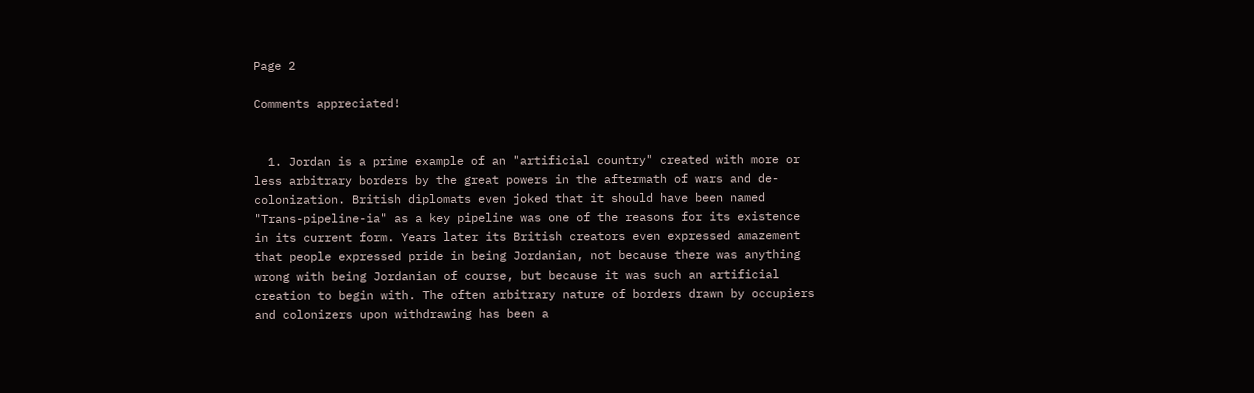Page 2

Comments appreciated!


  1. Jordan is a prime example of an "artificial country" created with more or less arbitrary borders by the great powers in the aftermath of wars and de-colonization. British diplomats even joked that it should have been named "Trans-pipeline-ia" as a key pipeline was one of the reasons for its existence in its current form. Years later its British creators even expressed amazement that people expressed pride in being Jordanian, not because there was anything wrong with being Jordanian of course, but because it was such an artificial creation to begin with. The often arbitrary nature of borders drawn by occupiers and colonizers upon withdrawing has been a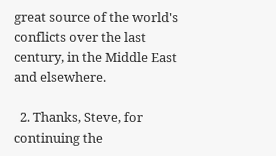great source of the world's conflicts over the last century, in the Middle East and elsewhere.

  2. Thanks, Steve, for continuing the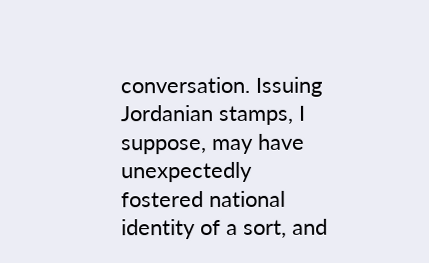conversation. Issuing Jordanian stamps, I suppose, may have unexpectedly fostered national identity of a sort, and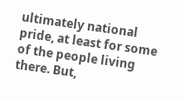ultimately national pride, at least for some of the people living there. But,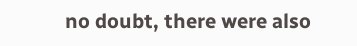no doubt, there were also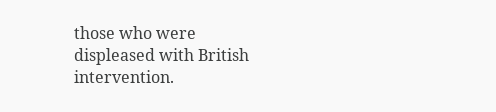those who were displeased with British intervention.